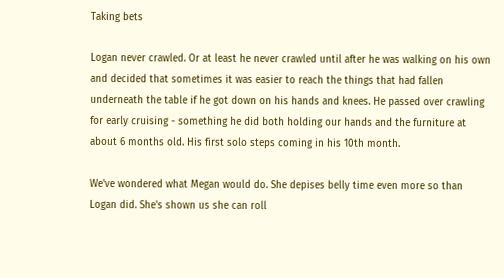Taking bets

Logan never crawled. Or at least he never crawled until after he was walking on his own and decided that sometimes it was easier to reach the things that had fallen underneath the table if he got down on his hands and knees. He passed over crawling for early cruising - something he did both holding our hands and the furniture at about 6 months old. His first solo steps coming in his 10th month.

We've wondered what Megan would do. She depises belly time even more so than Logan did. She's shown us she can roll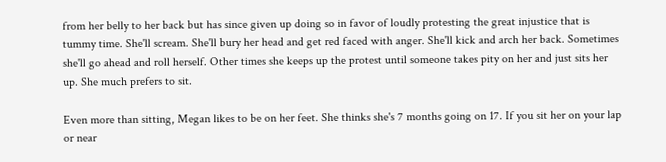from her belly to her back but has since given up doing so in favor of loudly protesting the great injustice that is tummy time. She'll scream. She'll bury her head and get red faced with anger. She'll kick and arch her back. Sometimes she'll go ahead and roll herself. Other times she keeps up the protest until someone takes pity on her and just sits her up. She much prefers to sit.

Even more than sitting, Megan likes to be on her feet. She thinks she's 7 months going on 17. If you sit her on your lap or near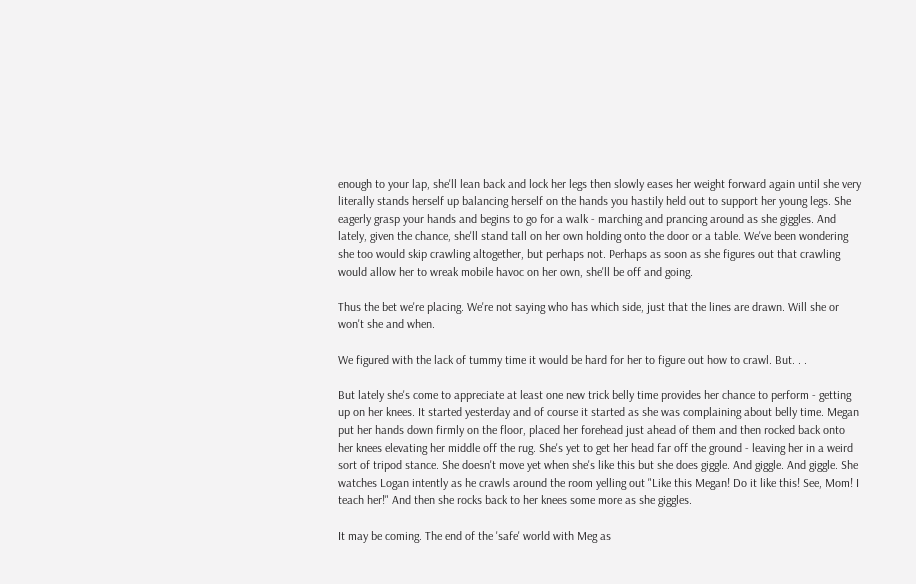enough to your lap, she'll lean back and lock her legs then slowly eases her weight forward again until she very literally stands herself up balancing herself on the hands you hastily held out to support her young legs. She eagerly grasp your hands and begins to go for a walk - marching and prancing around as she giggles. And lately, given the chance, she'll stand tall on her own holding onto the door or a table. We've been wondering she too would skip crawling altogether, but perhaps not. Perhaps as soon as she figures out that crawling would allow her to wreak mobile havoc on her own, she'll be off and going.

Thus the bet we're placing. We're not saying who has which side, just that the lines are drawn. Will she or won't she and when.

We figured with the lack of tummy time it would be hard for her to figure out how to crawl. But. . .

But lately she's come to appreciate at least one new trick belly time provides her chance to perform - getting up on her knees. It started yesterday and of course it started as she was complaining about belly time. Megan put her hands down firmly on the floor, placed her forehead just ahead of them and then rocked back onto her knees elevating her middle off the rug. She's yet to get her head far off the ground - leaving her in a weird sort of tripod stance. She doesn't move yet when she's like this but she does giggle. And giggle. And giggle. She watches Logan intently as he crawls around the room yelling out "Like this Megan! Do it like this! See, Mom! I teach her!" And then she rocks back to her knees some more as she giggles.

It may be coming. The end of the 'safe' world with Meg as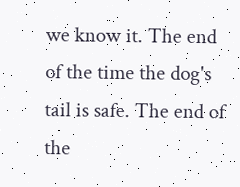we know it. The end of the time the dog's tail is safe. The end of the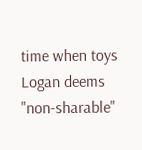time when toys Logan deems "non-sharable"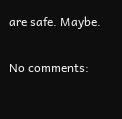are safe. Maybe.

No comments: